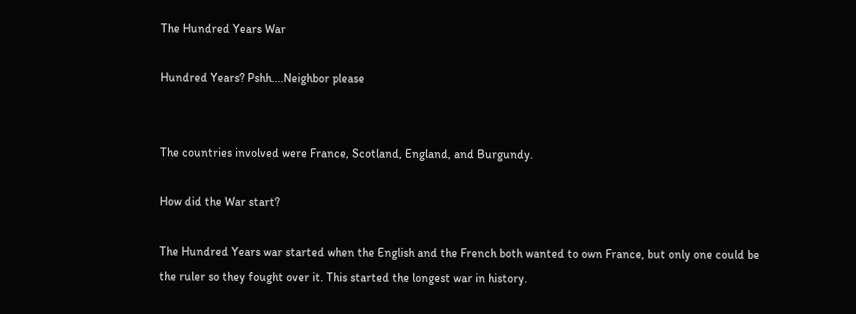The Hundred Years War

Hundred Years? Pshh....Neighbor please


The countries involved were France, Scotland, England, and Burgundy.

How did the War start?

The Hundred Years war started when the English and the French both wanted to own France, but only one could be the ruler so they fought over it. This started the longest war in history.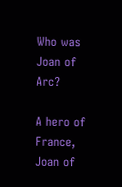Who was Joan of Arc?

A hero of France, Joan of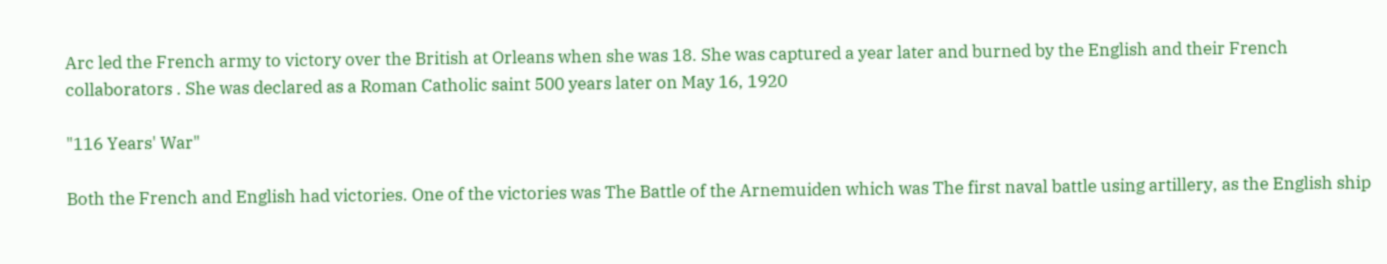Arc led the French army to victory over the British at Orleans when she was 18. She was captured a year later and burned by the English and their French collaborators . She was declared as a Roman Catholic saint 500 years later on May 16, 1920

"116 Years' War"

Both the French and English had victories. One of the victories was The Battle of the Arnemuiden which was The first naval battle using artillery, as the English ship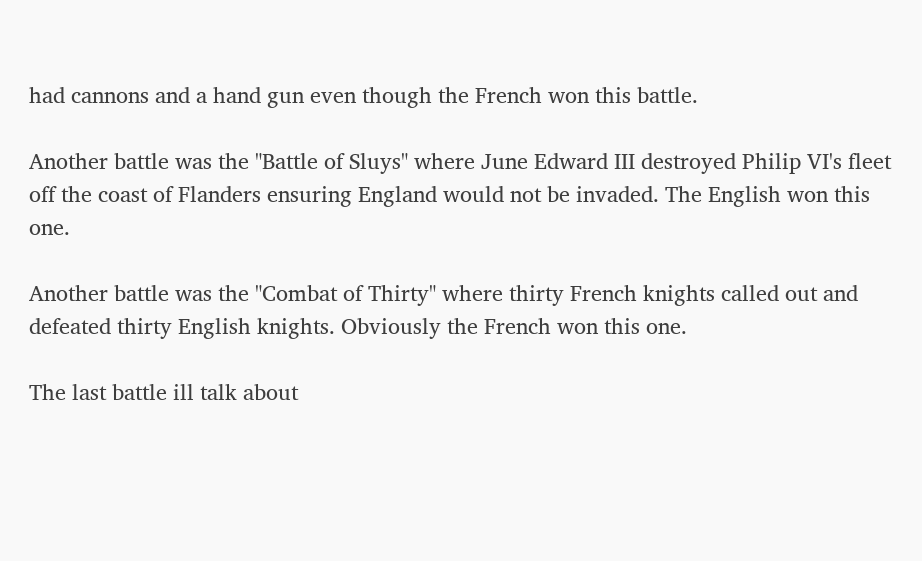had cannons and a hand gun even though the French won this battle.

Another battle was the "Battle of Sluys" where June Edward III destroyed Philip VI's fleet off the coast of Flanders ensuring England would not be invaded. The English won this one.

Another battle was the "Combat of Thirty" where thirty French knights called out and defeated thirty English knights. Obviously the French won this one.

The last battle ill talk about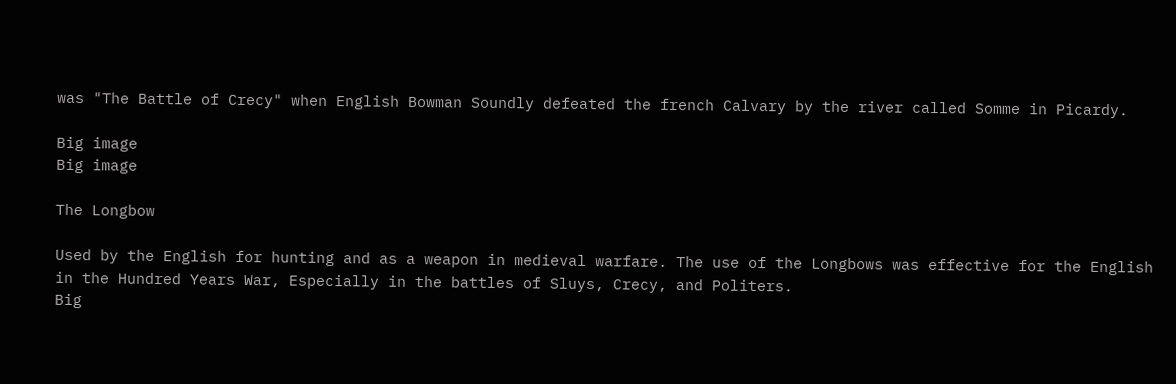was "The Battle of Crecy" when English Bowman Soundly defeated the french Calvary by the river called Somme in Picardy.

Big image
Big image

The Longbow

Used by the English for hunting and as a weapon in medieval warfare. The use of the Longbows was effective for the English in the Hundred Years War, Especially in the battles of Sluys, Crecy, and Politers.
Big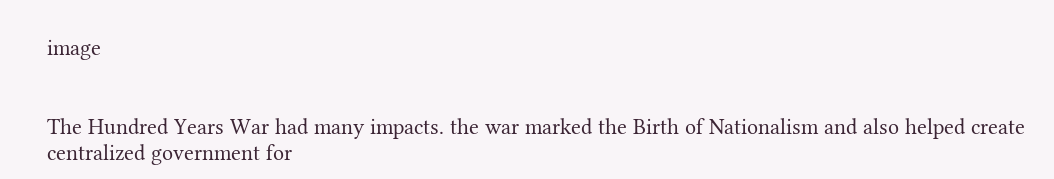image


The Hundred Years War had many impacts. the war marked the Birth of Nationalism and also helped create centralized government for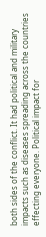both sides of the conflict. It had political and military impacts such as diseases spreading across the countries effecting everyone. Political impact for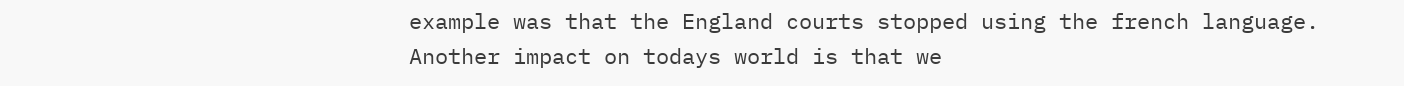example was that the England courts stopped using the french language. Another impact on todays world is that we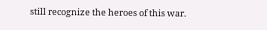still recognize the heroes of this war.